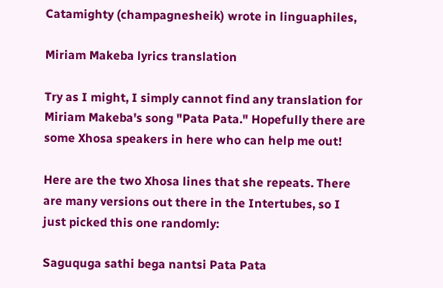Catamighty (champagnesheik) wrote in linguaphiles,

Miriam Makeba lyrics translation

Try as I might, I simply cannot find any translation for Miriam Makeba's song "Pata Pata." Hopefully there are some Xhosa speakers in here who can help me out!

Here are the two Xhosa lines that she repeats. There are many versions out there in the Intertubes, so I just picked this one randomly:

Saguquga sathi bega nantsi Pata Pata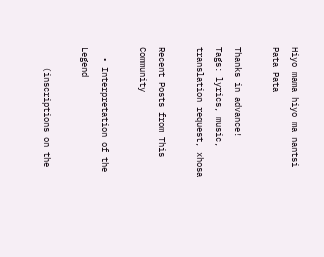Hiyo mama hiyo ma nantsi Pata Pata

Thanks in advance!
Tags: lyrics, music, translation request, xhosa

Recent Posts from This Community

  • Interpretation of the Legend

    (inscriptions on the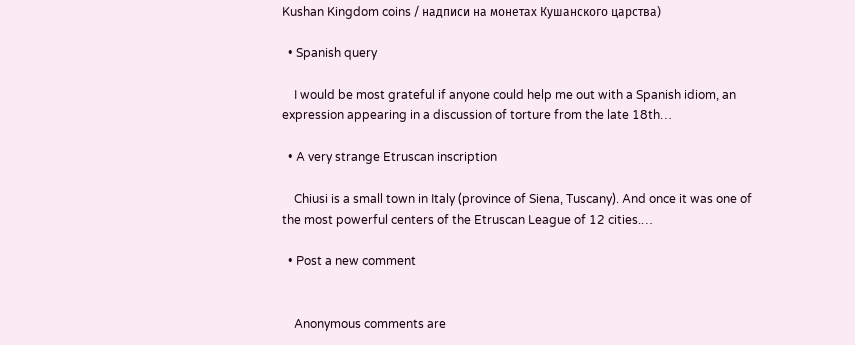Kushan Kingdom coins / надписи на монетах Кушанского царства)

  • Spanish query

    I would be most grateful if anyone could help me out with a Spanish idiom, an expression appearing in a discussion of torture from the late 18th…

  • A very strange Etruscan inscription

    Chiusi is a small town in Italy (province of Siena, Tuscany). And once it was one of the most powerful centers of the Etruscan League of 12 cities.…

  • Post a new comment


    Anonymous comments are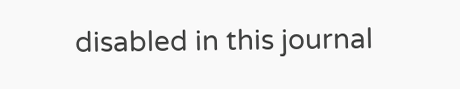disabled in this journal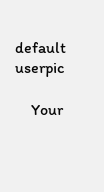default userpic

    Your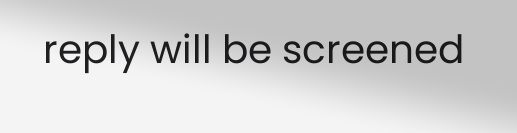reply will be screened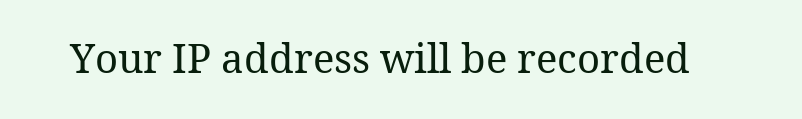Your IP address will be recorded